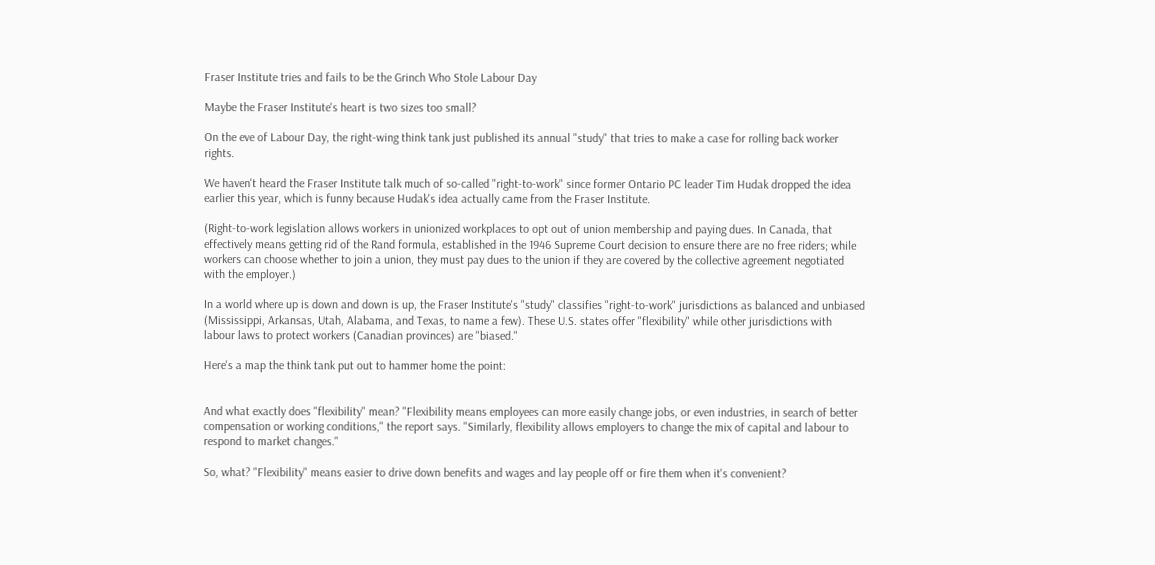Fraser Institute tries and fails to be the Grinch Who Stole Labour Day

Maybe the Fraser Institute's heart is two sizes too small?

On the eve of Labour Day, the right-wing think tank just published its annual "study" that tries to make a case for rolling back worker rights.

We haven't heard the Fraser Institute talk much of so-called "right-to-work" since former Ontario PC leader Tim Hudak dropped the idea earlier this year, which is funny because Hudak's idea actually came from the Fraser Institute.

(Right-to-work legislation allows workers in unionized workplaces to opt out of union membership and paying dues. In Canada, that effectively means getting rid of the Rand formula, established in the 1946 Supreme Court decision to ensure there are no free riders; while workers can choose whether to join a union, they must pay dues to the union if they are covered by the collective agreement negotiated with the employer.)

In a world where up is down and down is up, the Fraser Institute's "study" classifies "right-to-work" jurisdictions as balanced and unbiased (Mississippi, Arkansas, Utah, Alabama, and Texas, to name a few). These U.S. states offer "flexibility" while other jurisdictions with labour laws to protect workers (Canadian provinces) are "biased."

Here's a map the think tank put out to hammer home the point:


And what exactly does "flexibility" mean? "Flexibility means employees can more easily change jobs, or even industries, in search of better compensation or working conditions," the report says. "Similarly, flexibility allows employers to change the mix of capital and labour to respond to market changes."

So, what? "Flexibility" means easier to drive down benefits and wages and lay people off or fire them when it's convenient?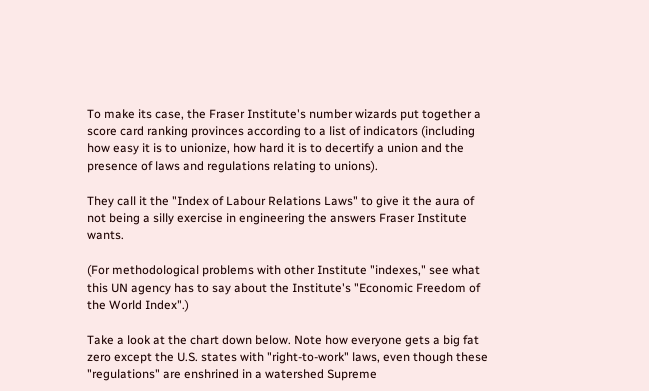To make its case, the Fraser Institute's number wizards put together a score card ranking provinces according to a list of indicators (including how easy it is to unionize, how hard it is to decertify a union and the presence of laws and regulations relating to unions).

They call it the "Index of Labour Relations Laws" to give it the aura of not being a silly exercise in engineering the answers Fraser Institute wants.

(For methodological problems with other Institute "indexes," see what this UN agency has to say about the Institute's "Economic Freedom of the World Index".)

Take a look at the chart down below. Note how everyone gets a big fat zero except the U.S. states with "right-to-work" laws, even though these "regulations" are enshrined in a watershed Supreme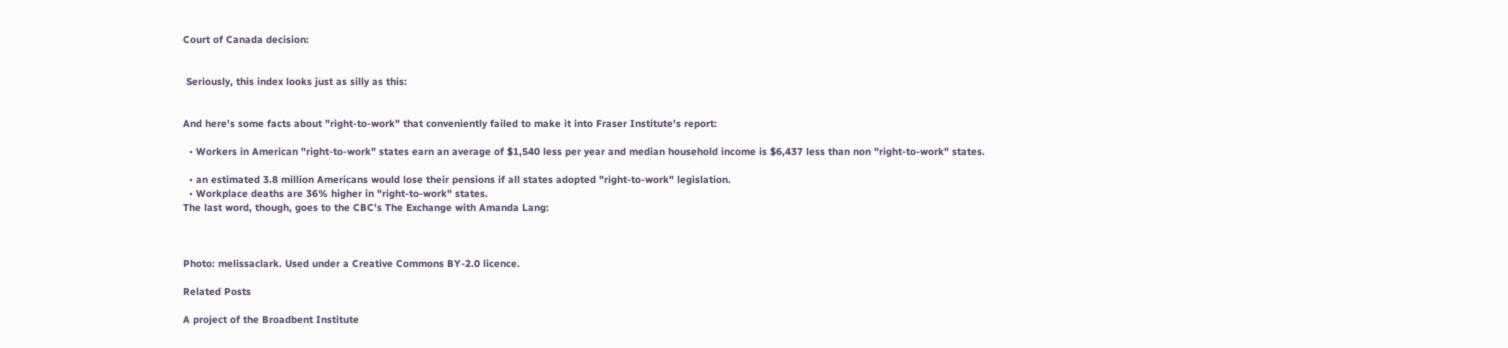Court of Canada decision:


 Seriously, this index looks just as silly as this:


And here's some facts about "right-to-work" that conveniently failed to make it into Fraser Institute's report:

  • Workers in American "right-to-work" states earn an average of $1,540 less per year and median household income is $6,437 less than non "right-to-work" states.

  • an estimated 3.8 million Americans would lose their pensions if all states adopted "right-to-work" legislation.
  • Workplace deaths are 36% higher in "right-to-work" states.
The last word, though, goes to the CBC's The Exchange with Amanda Lang:



Photo: melissaclark. Used under a Creative Commons BY-2.0 licence.

Related Posts

A project of the Broadbent Institute